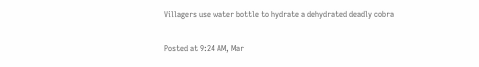Villagers use water bottle to hydrate a dehydrated deadly cobra

Posted at 9:24 AM, Mar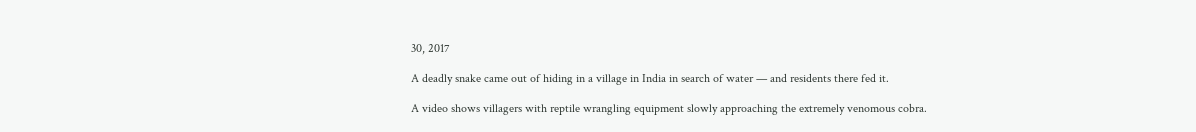30, 2017

A deadly snake came out of hiding in a village in India in search of water — and residents there fed it.

A video shows villagers with reptile wrangling equipment slowly approaching the extremely venomous cobra.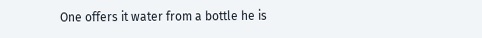One offers it water from a bottle he is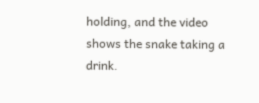holding, and the video shows the snake taking a drink.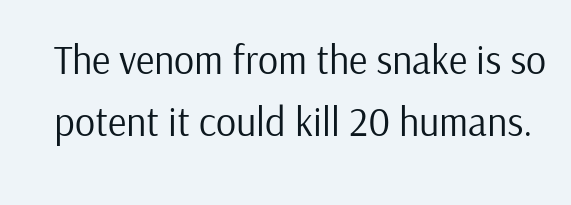The venom from the snake is so potent it could kill 20 humans.